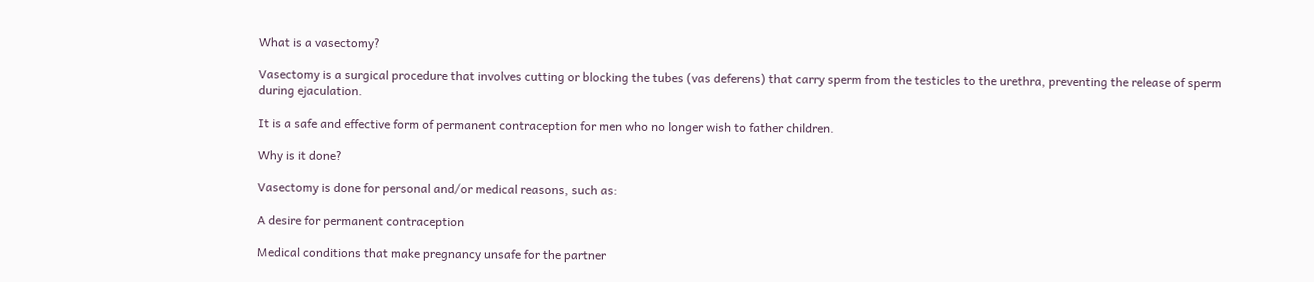What is a vasectomy?

Vasectomy is a surgical procedure that involves cutting or blocking the tubes (vas deferens) that carry sperm from the testicles to the urethra, preventing the release of sperm during ejaculation.

It is a safe and effective form of permanent contraception for men who no longer wish to father children.

Why is it done?

Vasectomy is done for personal and/or medical reasons, such as:

A desire for permanent contraception

Medical conditions that make pregnancy unsafe for the partner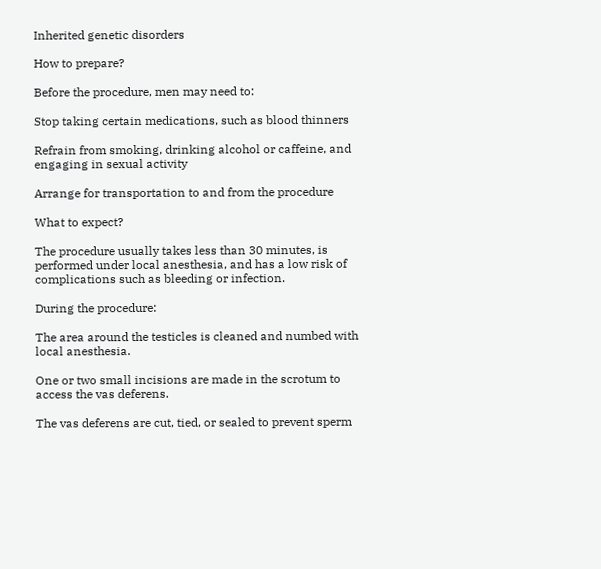Inherited genetic disorders

How to prepare?

Before the procedure, men may need to:

Stop taking certain medications, such as blood thinners

Refrain from smoking, drinking alcohol or caffeine, and engaging in sexual activity

Arrange for transportation to and from the procedure

What to expect?

The procedure usually takes less than 30 minutes, is performed under local anesthesia, and has a low risk of complications such as bleeding or infection.

During the procedure:

The area around the testicles is cleaned and numbed with local anesthesia.

One or two small incisions are made in the scrotum to access the vas deferens.

The vas deferens are cut, tied, or sealed to prevent sperm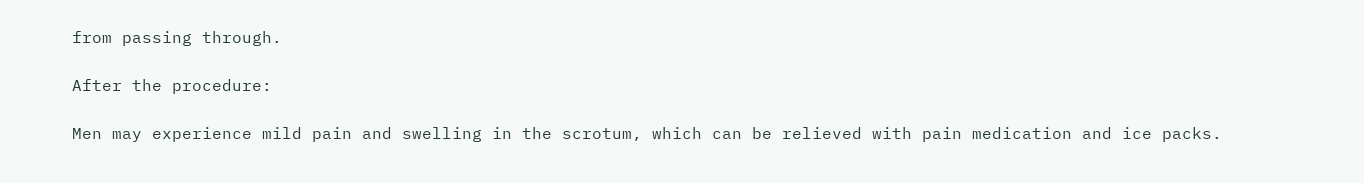from passing through.

After the procedure:

Men may experience mild pain and swelling in the scrotum, which can be relieved with pain medication and ice packs.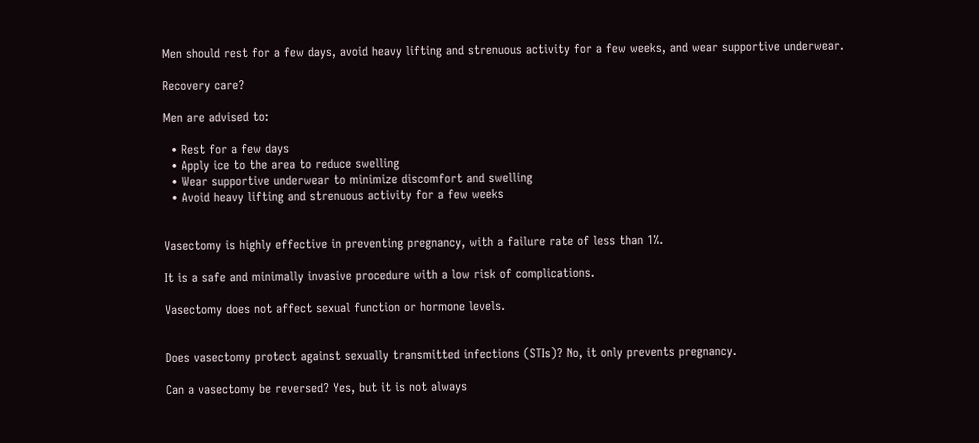Men should rest for a few days, avoid heavy lifting and strenuous activity for a few weeks, and wear supportive underwear.

Recovery care?

Men are advised to:

  • Rest for a few days
  • Apply ice to the area to reduce swelling
  • Wear supportive underwear to minimize discomfort and swelling
  • Avoid heavy lifting and strenuous activity for a few weeks


Vasectomy is highly effective in preventing pregnancy, with a failure rate of less than 1%.

It is a safe and minimally invasive procedure with a low risk of complications.

Vasectomy does not affect sexual function or hormone levels.


Does vasectomy protect against sexually transmitted infections (STIs)? No, it only prevents pregnancy.

Can a vasectomy be reversed? Yes, but it is not always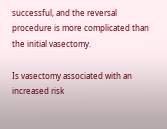successful, and the reversal procedure is more complicated than the initial vasectomy.

Is vasectomy associated with an increased risk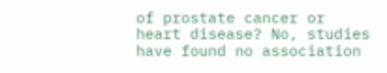of prostate cancer or heart disease? No, studies have found no association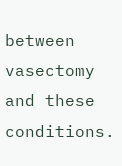between vasectomy and these conditions.